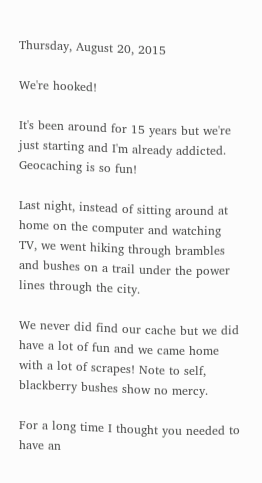Thursday, August 20, 2015

We're hooked!

It's been around for 15 years but we're just starting and I'm already addicted. Geocaching is so fun!

Last night, instead of sitting around at home on the computer and watching TV, we went hiking through brambles and bushes on a trail under the power lines through the city.

We never did find our cache but we did have a lot of fun and we came home with a lot of scrapes! Note to self, blackberry bushes show no mercy.

For a long time I thought you needed to have an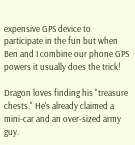expensive GPS device to participate in the fun but when Ben and I combine our phone GPS powers it usually does the trick!

Dragon loves finding his "treasure chests." He's already claimed a mini-car and an over-sized army guy.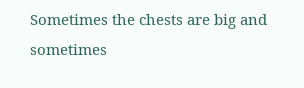Sometimes the chests are big and sometimes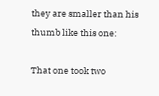they are smaller than his thumb like this one:

That one took two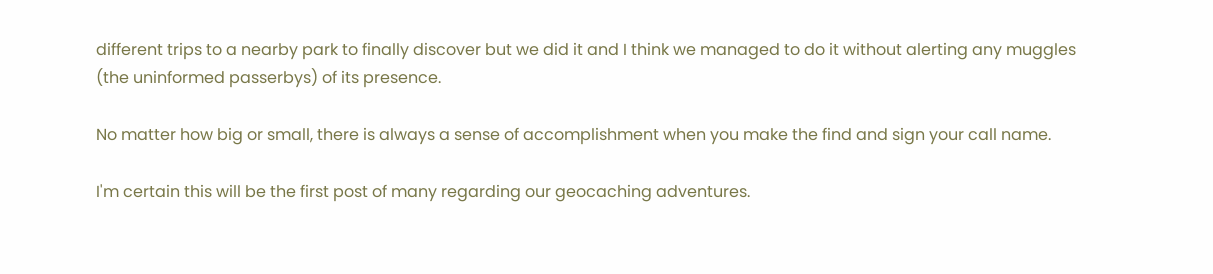different trips to a nearby park to finally discover but we did it and I think we managed to do it without alerting any muggles (the uninformed passerbys) of its presence.

No matter how big or small, there is always a sense of accomplishment when you make the find and sign your call name.

I'm certain this will be the first post of many regarding our geocaching adventures.